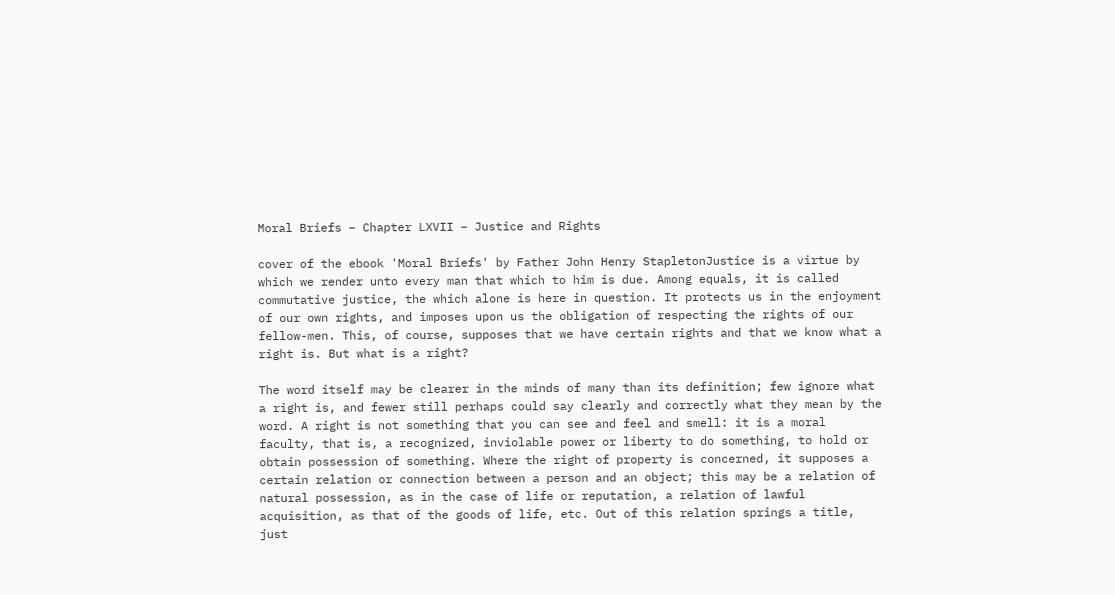Moral Briefs – Chapter LXVII – Justice and Rights

cover of the ebook 'Moral Briefs' by Father John Henry StapletonJustice is a virtue by which we render unto every man that which to him is due. Among equals, it is called commutative justice, the which alone is here in question. It protects us in the enjoyment of our own rights, and imposes upon us the obligation of respecting the rights of our fellow-men. This, of course, supposes that we have certain rights and that we know what a right is. But what is a right?

The word itself may be clearer in the minds of many than its definition; few ignore what a right is, and fewer still perhaps could say clearly and correctly what they mean by the word. A right is not something that you can see and feel and smell: it is a moral faculty, that is, a recognized, inviolable power or liberty to do something, to hold or obtain possession of something. Where the right of property is concerned, it supposes a certain relation or connection between a person and an object; this may be a relation of natural possession, as in the case of life or reputation, a relation of lawful acquisition, as that of the goods of life, etc. Out of this relation springs a title, just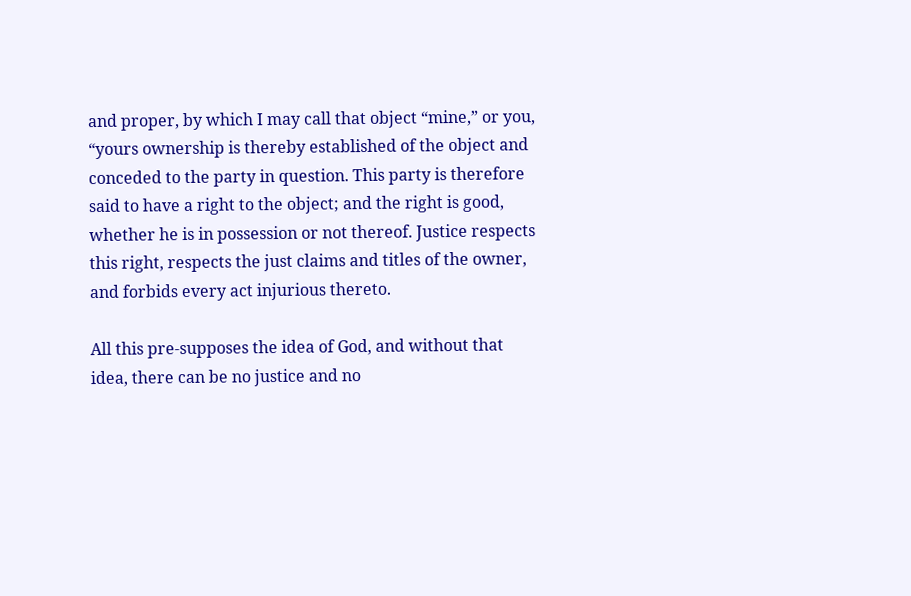and proper, by which I may call that object “mine,” or you, “yours ownership is thereby established of the object and conceded to the party in question. This party is therefore said to have a right to the object; and the right is good, whether he is in possession or not thereof. Justice respects this right, respects the just claims and titles of the owner, and forbids every act injurious thereto.

All this pre-supposes the idea of God, and without that idea, there can be no justice and no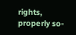rights, properly so-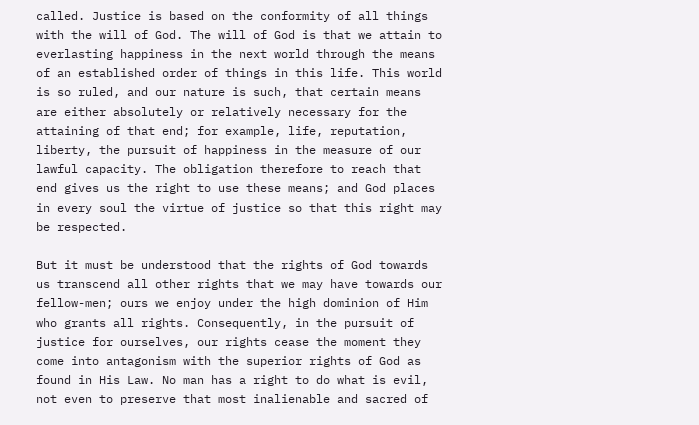called. Justice is based on the conformity of all things with the will of God. The will of God is that we attain to everlasting happiness in the next world through the means of an established order of things in this life. This world is so ruled, and our nature is such, that certain means are either absolutely or relatively necessary for the attaining of that end; for example, life, reputation, liberty, the pursuit of happiness in the measure of our lawful capacity. The obligation therefore to reach that end gives us the right to use these means; and God places in every soul the virtue of justice so that this right may be respected.

But it must be understood that the rights of God towards us transcend all other rights that we may have towards our fellow-men; ours we enjoy under the high dominion of Him who grants all rights. Consequently, in the pursuit of justice for ourselves, our rights cease the moment they come into antagonism with the superior rights of God as found in His Law. No man has a right to do what is evil, not even to preserve that most inalienable and sacred of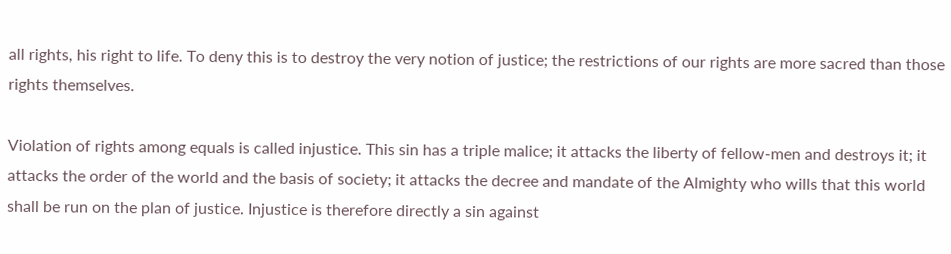all rights, his right to life. To deny this is to destroy the very notion of justice; the restrictions of our rights are more sacred than those rights themselves.

Violation of rights among equals is called injustice. This sin has a triple malice; it attacks the liberty of fellow-men and destroys it; it attacks the order of the world and the basis of society; it attacks the decree and mandate of the Almighty who wills that this world shall be run on the plan of justice. Injustice is therefore directly a sin against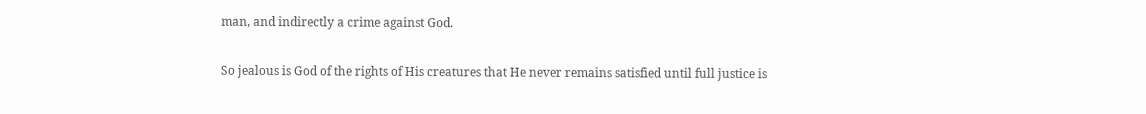man, and indirectly a crime against God.

So jealous is God of the rights of His creatures that He never remains satisfied until full justice is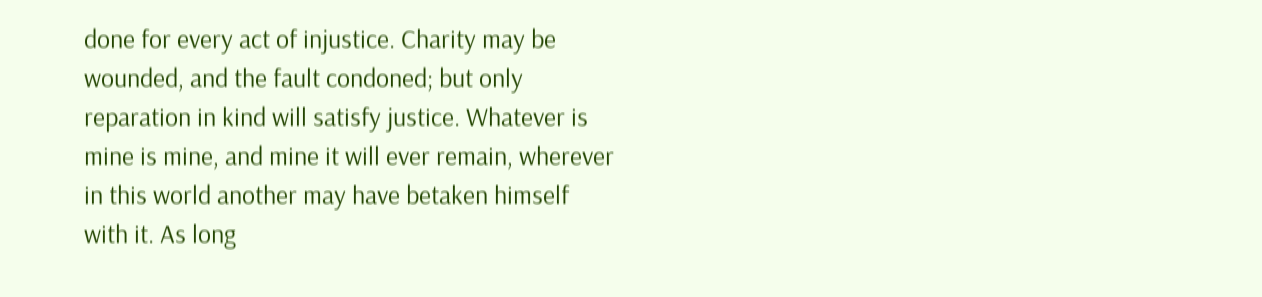done for every act of injustice. Charity may be wounded, and the fault condoned; but only reparation in kind will satisfy justice. Whatever is mine is mine, and mine it will ever remain, wherever in this world another may have betaken himself with it. As long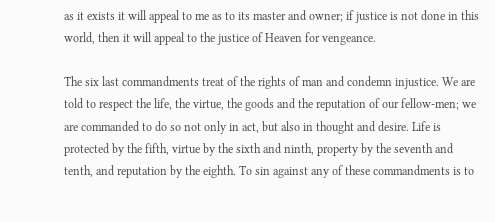as it exists it will appeal to me as to its master and owner; if justice is not done in this world, then it will appeal to the justice of Heaven for vengeance.

The six last commandments treat of the rights of man and condemn injustice. We are told to respect the life, the virtue, the goods and the reputation of our fellow-men; we are commanded to do so not only in act, but also in thought and desire. Life is protected by the fifth, virtue by the sixth and ninth, property by the seventh and tenth, and reputation by the eighth. To sin against any of these commandments is to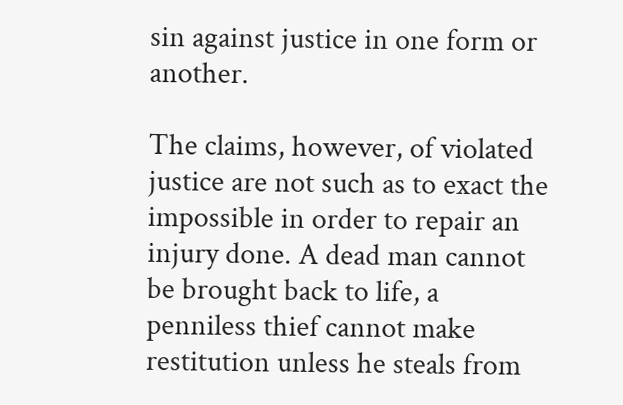sin against justice in one form or another.

The claims, however, of violated justice are not such as to exact the impossible in order to repair an injury done. A dead man cannot be brought back to life, a penniless thief cannot make restitution unless he steals from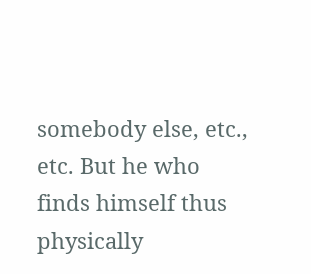somebody else, etc., etc. But he who finds himself thus physically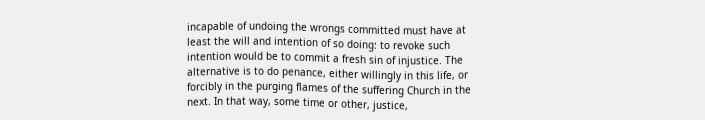incapable of undoing the wrongs committed must have at least the will and intention of so doing: to revoke such intention would be to commit a fresh sin of injustice. The alternative is to do penance, either willingly in this life, or forcibly in the purging flames of the suffering Church in the next. In that way, some time or other, justice,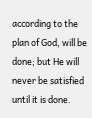according to the plan of God, will be done; but He will never be satisfied until it is done.